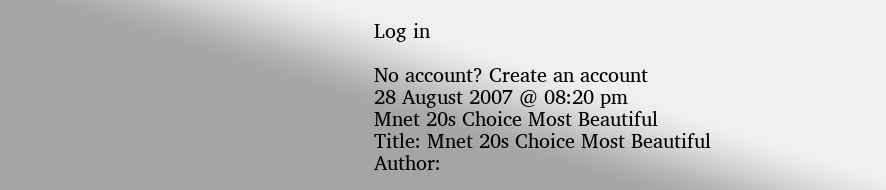Log in

No account? Create an account
28 August 2007 @ 08:20 pm
Mnet 20s Choice Most Beautiful
Title: Mnet 20s Choice Most Beautiful
Author: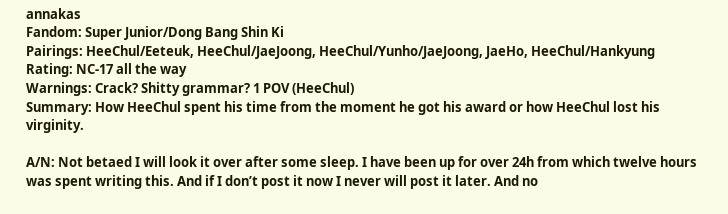annakas
Fandom: Super Junior/Dong Bang Shin Ki
Pairings: HeeChul/Eeteuk, HeeChul/JaeJoong, HeeChul/Yunho/JaeJoong, JaeHo, HeeChul/Hankyung
Rating: NC-17 all the way
Warnings: Crack? Shitty grammar? 1 POV (HeeChul)
Summary: How HeeChul spent his time from the moment he got his award or how HeeChul lost his virginity.

A/N: Not betaed I will look it over after some sleep. I have been up for over 24h from which twelve hours was spent writing this. And if I don’t post it now I never will post it later. And no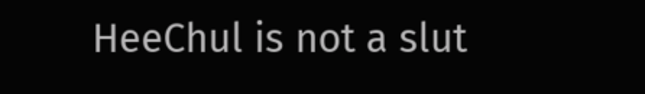HeeChul is not a slut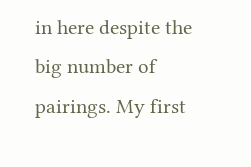in here despite the big number of pairings. My first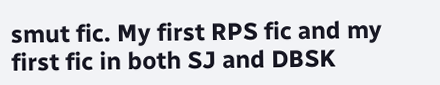smut fic. My first RPS fic and my first fic in both SJ and DBSK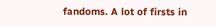fandoms. A lot of firsts in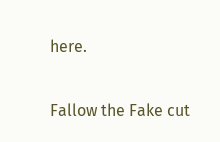here.

Fallow the Fake cut